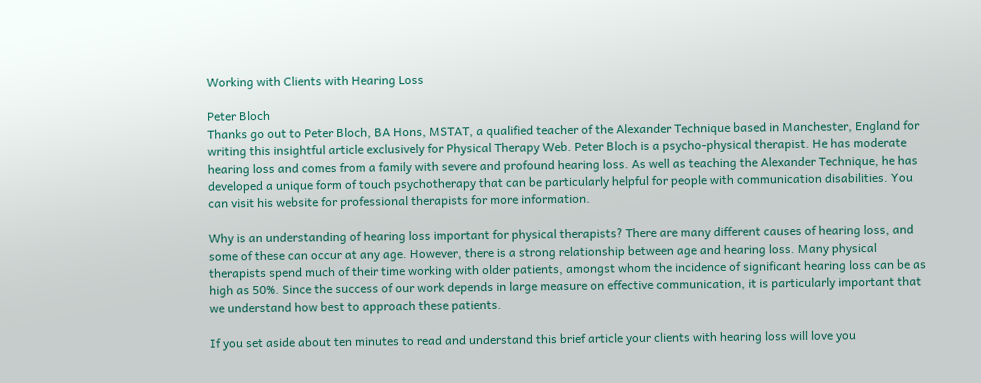Working with Clients with Hearing Loss

Peter Bloch
Thanks go out to Peter Bloch, BA Hons, MSTAT, a qualified teacher of the Alexander Technique based in Manchester, England for writing this insightful article exclusively for Physical Therapy Web. Peter Bloch is a psycho-physical therapist. He has moderate hearing loss and comes from a family with severe and profound hearing loss. As well as teaching the Alexander Technique, he has developed a unique form of touch psychotherapy that can be particularly helpful for people with communication disabilities. You can visit his website for professional therapists for more information.

Why is an understanding of hearing loss important for physical therapists? There are many different causes of hearing loss, and some of these can occur at any age. However, there is a strong relationship between age and hearing loss. Many physical therapists spend much of their time working with older patients, amongst whom the incidence of significant hearing loss can be as high as 50%. Since the success of our work depends in large measure on effective communication, it is particularly important that we understand how best to approach these patients.

If you set aside about ten minutes to read and understand this brief article your clients with hearing loss will love you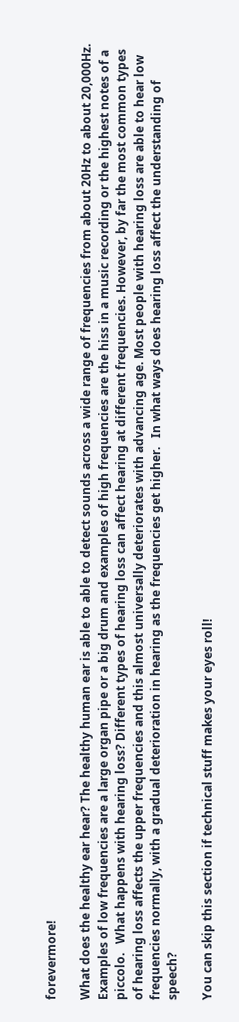forevermore!

What does the healthy ear hear? The healthy human ear is able to able to detect sounds across a wide range of frequencies from about 20Hz to about 20,000Hz. Examples of low frequencies are a large organ pipe or a big drum and examples of high frequencies are the hiss in a music recording or the highest notes of a piccolo.   What happens with hearing loss? Different types of hearing loss can affect hearing at different frequencies. However, by far the most common types of hearing loss affects the upper frequencies and this almost universally deteriorates with advancing age. Most people with hearing loss are able to hear low frequencies normally, with a gradual deterioration in hearing as the frequencies get higher.   In what ways does hearing loss affect the understanding of speech?

You can skip this section if technical stuff makes your eyes roll!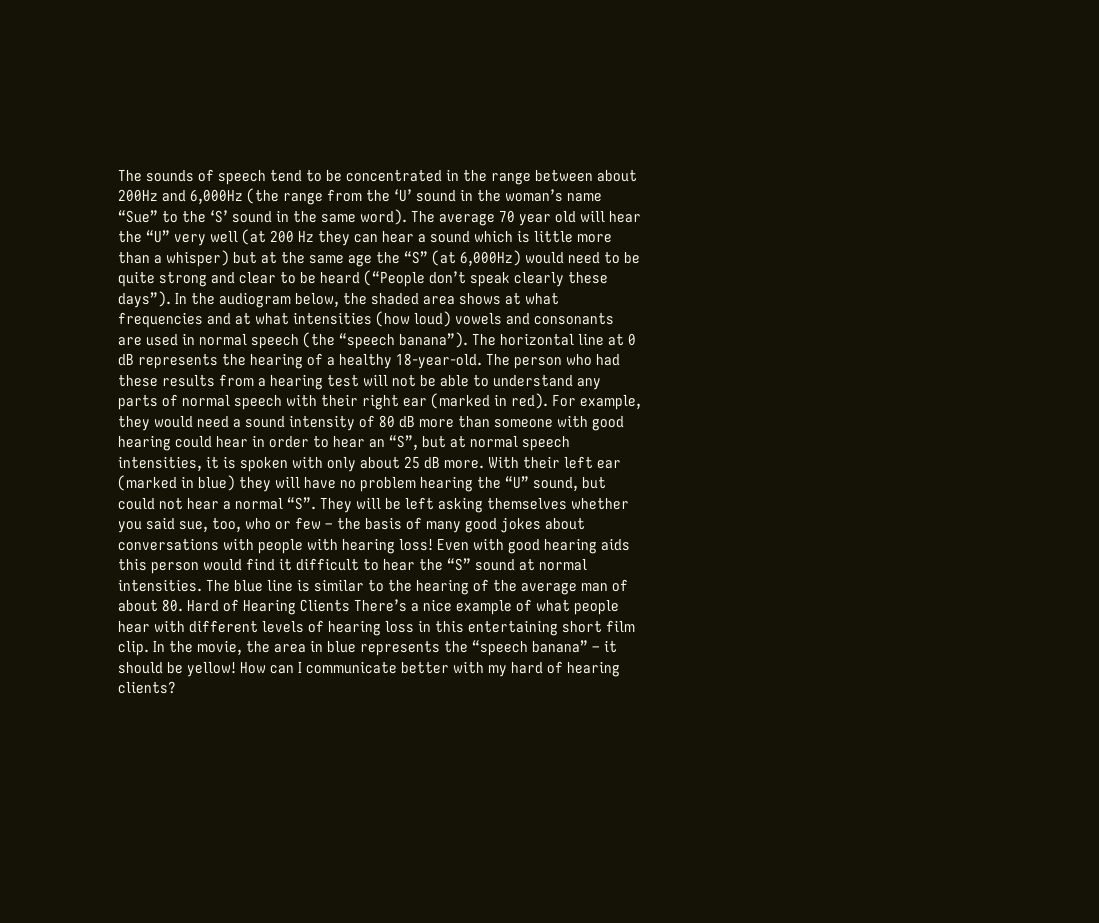The sounds of speech tend to be concentrated in the range between about 200Hz and 6,000Hz (the range from the ‘U’ sound in the woman’s name “Sue” to the ‘S’ sound in the same word). The average 70 year old will hear the “U” very well (at 200 Hz they can hear a sound which is little more than a whisper) but at the same age the “S” (at 6,000Hz) would need to be quite strong and clear to be heard (“People don’t speak clearly these days”). In the audiogram below, the shaded area shows at what frequencies and at what intensities (how loud) vowels and consonants are used in normal speech (the “speech banana”). The horizontal line at 0 dB represents the hearing of a healthy 18-year-old. The person who had these results from a hearing test will not be able to understand any parts of normal speech with their right ear (marked in red). For example, they would need a sound intensity of 80 dB more than someone with good hearing could hear in order to hear an “S”, but at normal speech intensities, it is spoken with only about 25 dB more. With their left ear (marked in blue) they will have no problem hearing the “U” sound, but could not hear a normal “S”. They will be left asking themselves whether you said sue, too, who or few – the basis of many good jokes about conversations with people with hearing loss! Even with good hearing aids this person would find it difficult to hear the “S” sound at normal intensities. The blue line is similar to the hearing of the average man of about 80. Hard of Hearing Clients There’s a nice example of what people hear with different levels of hearing loss in this entertaining short film clip. In the movie, the area in blue represents the “speech banana” – it should be yellow! How can I communicate better with my hard of hearing clients?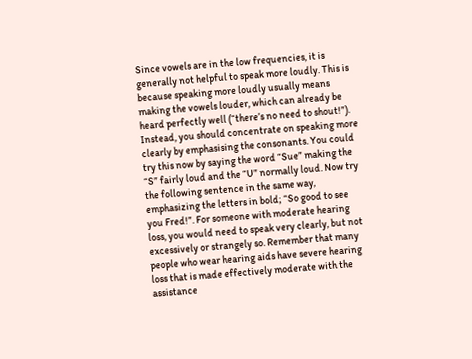Since vowels are in the low frequencies, it is generally not helpful to speak more loudly. This is because speaking more loudly usually means making the vowels louder, which can already be heard perfectly well (“there’s no need to shout!”). Instead, you should concentrate on speaking more clearly by emphasising the consonants. You could try this now by saying the word “Sue” making the “S” fairly loud and the “U” normally loud. Now try the following sentence in the same way, emphasizing the letters in bold; “So good to see you Fred!”. For someone with moderate hearing loss, you would need to speak very clearly, but not excessively or strangely so. Remember that many people who wear hearing aids have severe hearing loss that is made effectively moderate with the assistance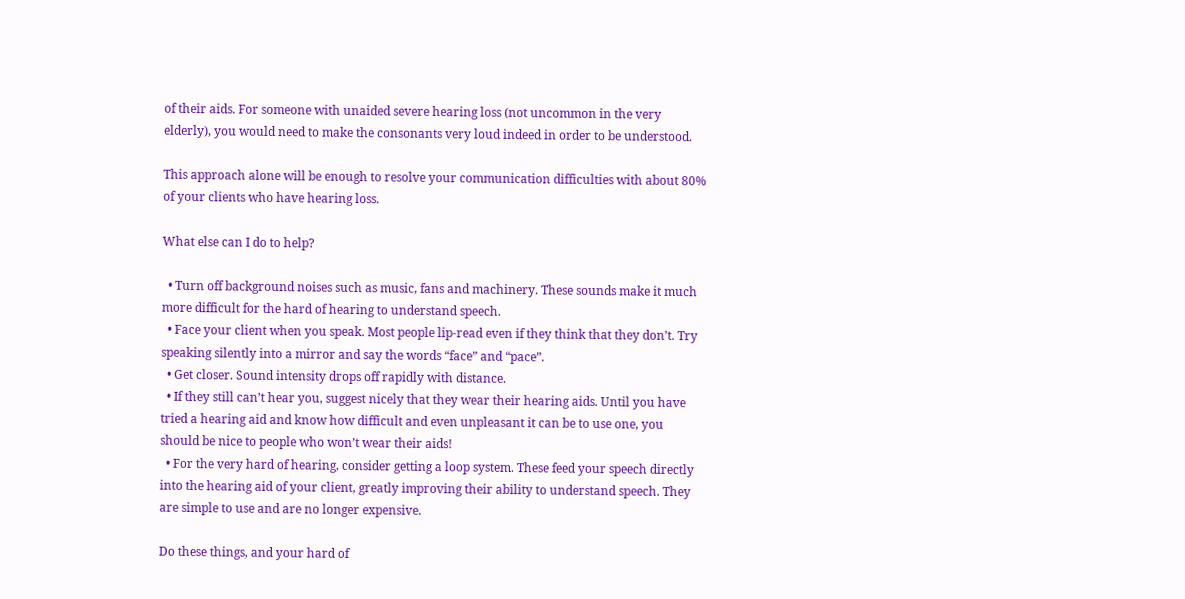of their aids. For someone with unaided severe hearing loss (not uncommon in the very elderly), you would need to make the consonants very loud indeed in order to be understood.

This approach alone will be enough to resolve your communication difficulties with about 80% of your clients who have hearing loss.

What else can I do to help?

  • Turn off background noises such as music, fans and machinery. These sounds make it much more difficult for the hard of hearing to understand speech.
  • Face your client when you speak. Most people lip-read even if they think that they don’t. Try speaking silently into a mirror and say the words “face” and “pace”.
  • Get closer. Sound intensity drops off rapidly with distance.
  • If they still can’t hear you, suggest nicely that they wear their hearing aids. Until you have tried a hearing aid and know how difficult and even unpleasant it can be to use one, you should be nice to people who won’t wear their aids!
  • For the very hard of hearing, consider getting a loop system. These feed your speech directly into the hearing aid of your client, greatly improving their ability to understand speech. They are simple to use and are no longer expensive.

Do these things, and your hard of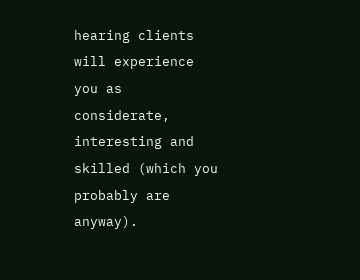hearing clients will experience you as considerate, interesting and skilled (which you probably are anyway).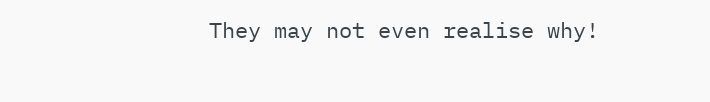They may not even realise why!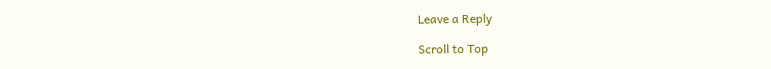Leave a Reply

Scroll to Top